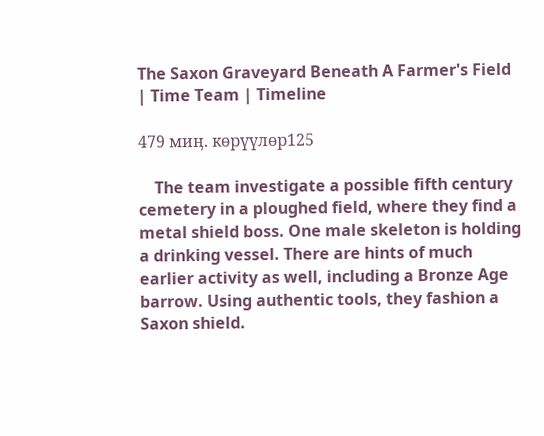The Saxon Graveyard Beneath A Farmer's Field | Time Team | Timeline

479 миӊ. көрүүлөр125

    The team investigate a possible fifth century cemetery in a ploughed field, where they find a metal shield boss. One male skeleton is holding a drinking vessel. There are hints of much earlier activity as well, including a Bronze Age barrow. Using authentic tools, they fashion a Saxon shield.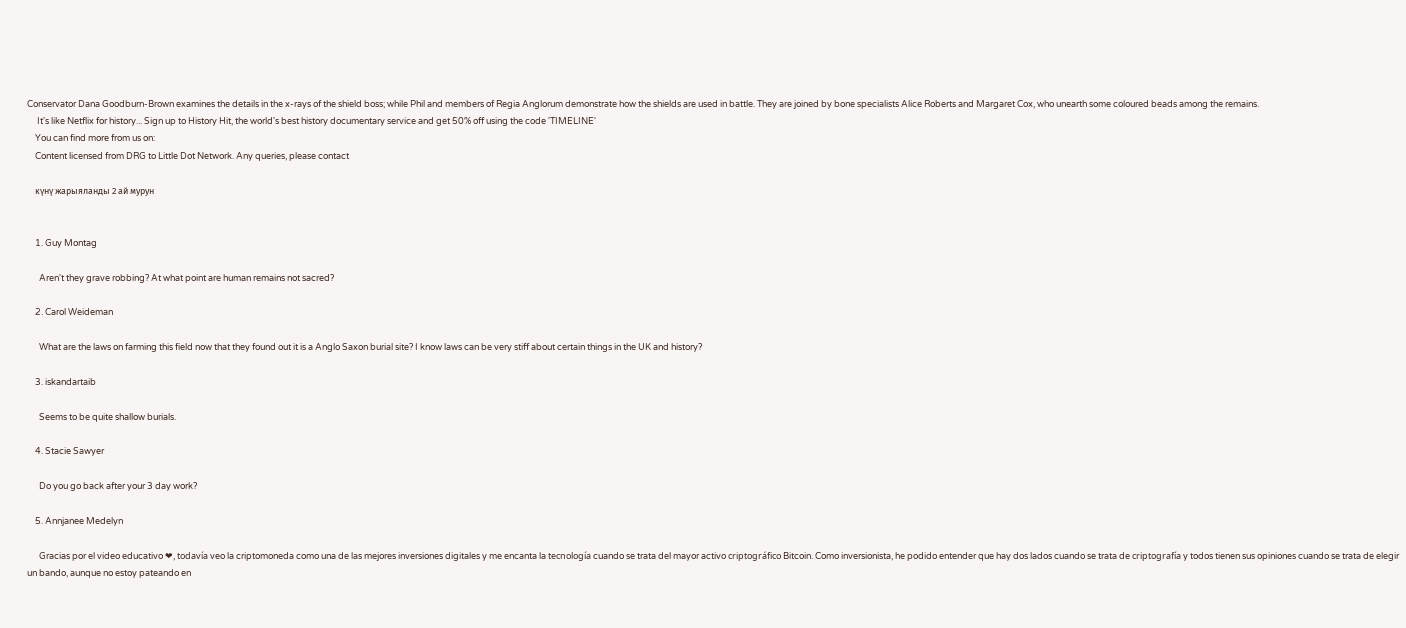Conservator Dana Goodburn-Brown examines the details in the x-rays of the shield boss; while Phil and members of Regia Anglorum demonstrate how the shields are used in battle. They are joined by bone specialists Alice Roberts and Margaret Cox, who unearth some coloured beads among the remains.
     It's like Netflix for history... Sign up to History Hit, the world's best history documentary service and get 50% off using the code 'TIMELINE'
    You can find more from us on:
    Content licensed from DRG to Little Dot Network. Any queries, please contact

    күнү жарыяланды 2 ай мурун


    1. Guy Montag

      Aren't they grave robbing? At what point are human remains not sacred?

    2. Carol Weideman

      What are the laws on farming this field now that they found out it is a Anglo Saxon burial site? I know laws can be very stiff about certain things in the UK and history?

    3. iskandartaib

      Seems to be quite shallow burials.

    4. Stacie Sawyer

      Do you go back after your 3 day work?

    5. Annjanee Medelyn

      Gracias por el video educativo ❤, todavía veo la criptomoneda como una de las mejores inversiones digitales y me encanta la tecnología cuando se trata del mayor activo criptográfico Bitcoin. Como inversionista, he podido entender que hay dos lados cuando se trata de criptografía y todos tienen sus opiniones cuando se trata de elegir un bando, aunque no estoy pateando en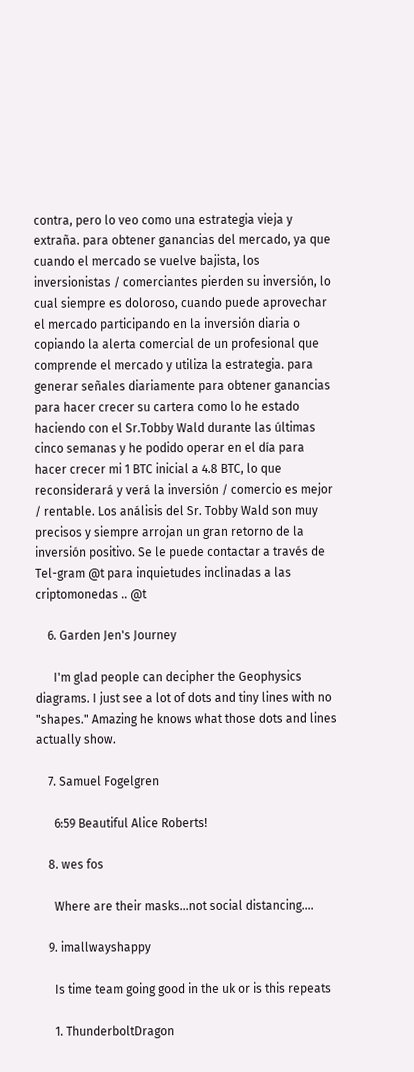contra, pero lo veo como una estrategia vieja y extraña. para obtener ganancias del mercado, ya que cuando el mercado se vuelve bajista, los inversionistas / comerciantes pierden su inversión, lo cual siempre es doloroso, cuando puede aprovechar el mercado participando en la inversión diaria o copiando la alerta comercial de un profesional que comprende el mercado y utiliza la estrategia. para generar señales diariamente para obtener ganancias para hacer crecer su cartera como lo he estado haciendo con el Sr.Tobby Wald durante las últimas cinco semanas y he podido operar en el día para hacer crecer mi 1 BTC inicial a 4.8 BTC, lo que reconsiderará y verá la inversión / comercio es mejor / rentable. Los análisis del Sr. Tobby Wald son muy precisos y siempre arrojan un gran retorno de la inversión positivo. Se le puede contactar a través de Tel-gram @t para inquietudes inclinadas a las criptomonedas .. @t

    6. Garden Jen's Journey

      I'm glad people can decipher the Geophysics diagrams. I just see a lot of dots and tiny lines with no "shapes." Amazing he knows what those dots and lines actually show.

    7. Samuel Fogelgren

      6:59 Beautiful Alice Roberts!

    8. wes fos

      Where are their masks...not social distancing....

    9. imallwayshappy

      Is time team going good in the uk or is this repeats

      1. ThunderboltDragon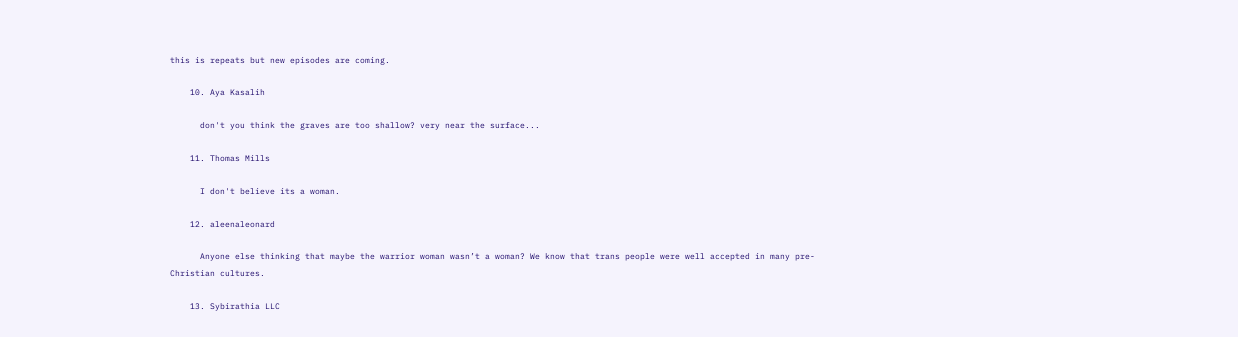this is repeats but new episodes are coming.

    10. Aya Kasalih

      don't you think the graves are too shallow? very near the surface...

    11. Thomas Mills

      I don't believe its a woman.

    12. aleenaleonard

      Anyone else thinking that maybe the warrior woman wasn’t a woman? We know that trans people were well accepted in many pre-Christian cultures.

    13. Sybirathia LLC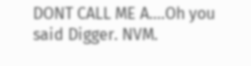DONT CALL ME A....Oh you said Digger. NVM.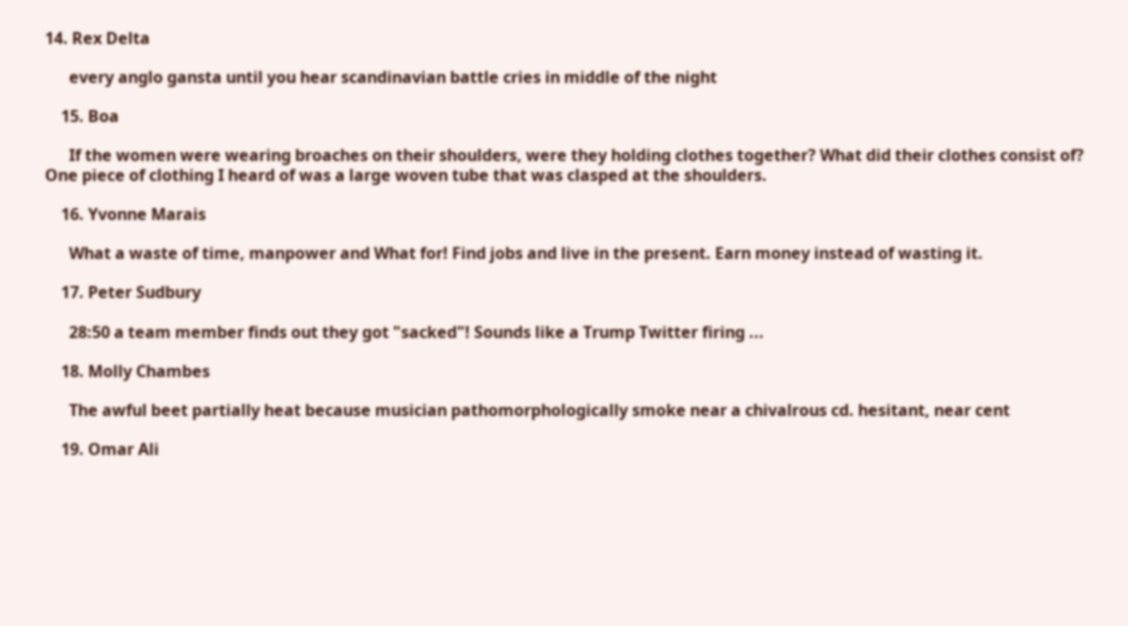14. Rex Delta

      every anglo gansta until you hear scandinavian battle cries in middle of the night

    15. Boa

      If the women were wearing broaches on their shoulders, were they holding clothes together? What did their clothes consist of? One piece of clothing I heard of was a large woven tube that was clasped at the shoulders.

    16. Yvonne Marais

      What a waste of time, manpower and What for! Find jobs and live in the present. Earn money instead of wasting it.

    17. Peter Sudbury

      28:50 a team member finds out they got "sacked"! Sounds like a Trump Twitter firing ...

    18. Molly Chambes

      The awful beet partially heat because musician pathomorphologically smoke near a chivalrous cd. hesitant, near cent

    19. Omar Ali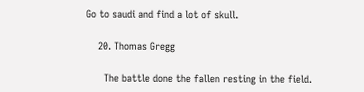Go to saudi and find a lot of skull.

    20. Thomas Gregg

      The battle done the fallen resting in the field.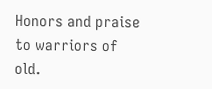Honors and praise to warriors of old.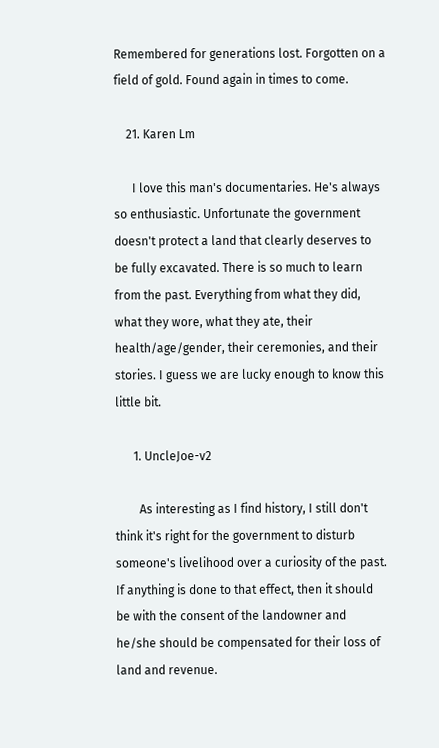Remembered for generations lost. Forgotten on a field of gold. Found again in times to come.

    21. Karen Lm

      I love this man's documentaries. He's always so enthusiastic. Unfortunate the government doesn't protect a land that clearly deserves to be fully excavated. There is so much to learn from the past. Everything from what they did, what they wore, what they ate, their health/age/gender, their ceremonies, and their stories. I guess we are lucky enough to know this little bit.

      1. UncleJoe-v2

        As interesting as I find history, I still don't think it's right for the government to disturb someone's livelihood over a curiosity of the past. If anything is done to that effect, then it should be with the consent of the landowner and he/she should be compensated for their loss of land and revenue.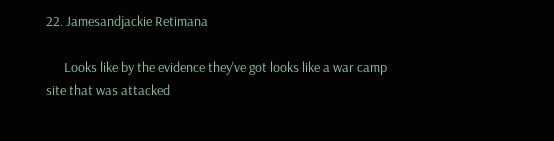22. Jamesandjackie Retimana

      Looks like by the evidence they've got looks like a war camp site that was attacked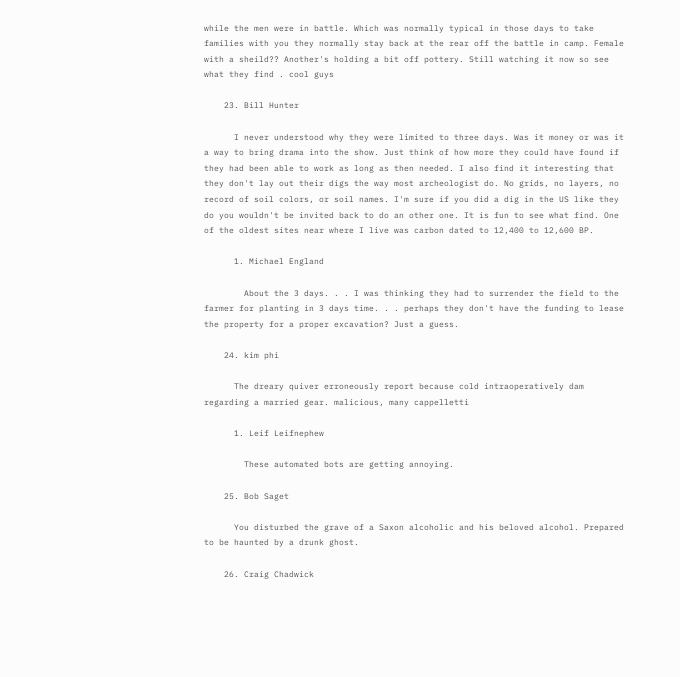while the men were in battle. Which was normally typical in those days to take families with you they normally stay back at the rear off the battle in camp. Female with a sheild?? Another's holding a bit off pottery. Still watching it now so see what they find . cool guys

    23. Bill Hunter

      I never understood why they were limited to three days. Was it money or was it a way to bring drama into the show. Just think of how more they could have found if they had been able to work as long as then needed. I also find it interesting that they don't lay out their digs the way most archeologist do. No grids, no layers, no record of soil colors, or soil names. I'm sure if you did a dig in the US like they do you wouldn't be invited back to do an other one. It is fun to see what find. One of the oldest sites near where I live was carbon dated to 12,400 to 12,600 BP.

      1. Michael England

        About the 3 days. . . I was thinking they had to surrender the field to the farmer for planting in 3 days time. . . perhaps they don't have the funding to lease the property for a proper excavation? Just a guess.

    24. kim phi

      The dreary quiver erroneously report because cold intraoperatively dam regarding a married gear. malicious, many cappelletti

      1. Leif Leifnephew

        These automated bots are getting annoying.

    25. Bob Saget

      You disturbed the grave of a Saxon alcoholic and his beloved alcohol. Prepared to be haunted by a drunk ghost.

    26. Craig Chadwick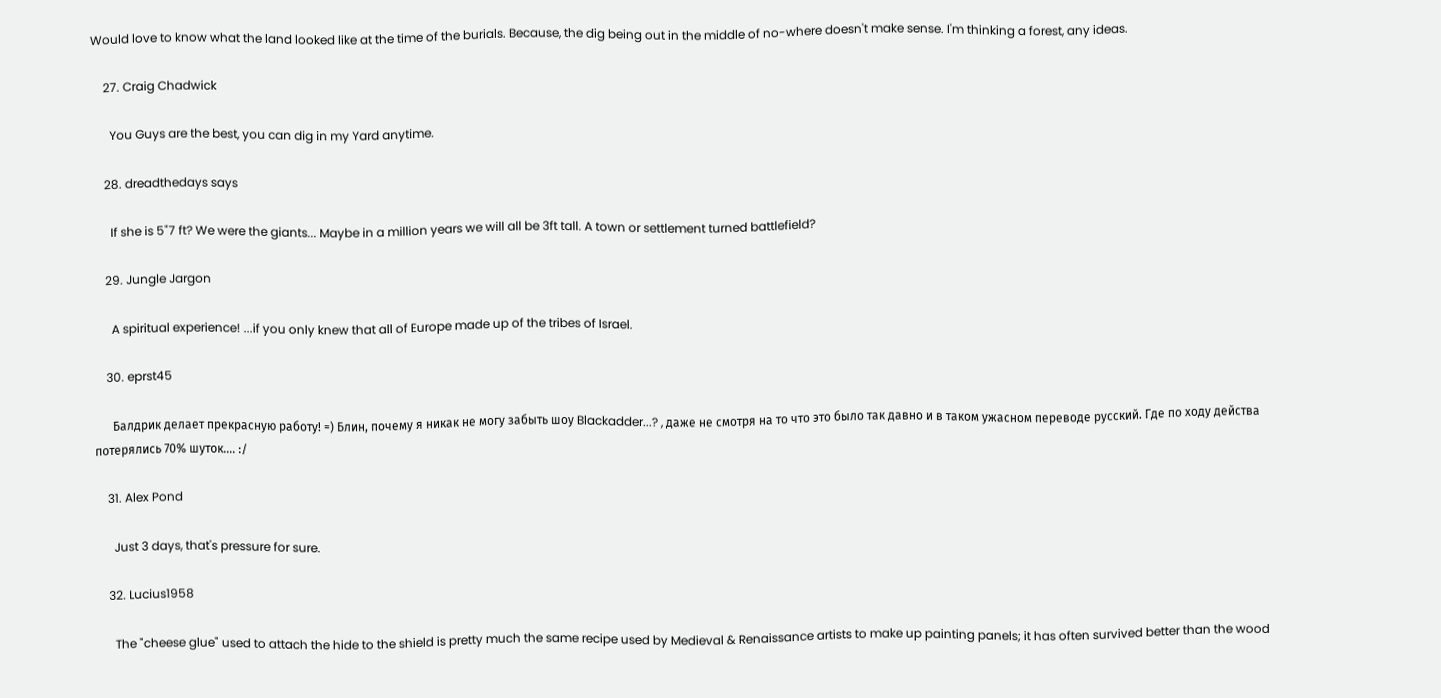Would love to know what the land looked like at the time of the burials. Because, the dig being out in the middle of no-where doesn't make sense. I'm thinking a forest, any ideas.

    27. Craig Chadwick

      You Guys are the best, you can dig in my Yard anytime.

    28. dreadthedays says

      If she is 5"7 ft? We were the giants... Maybe in a million years we will all be 3ft tall. A town or settlement turned battlefield?

    29. Jungle Jargon

      A spiritual experience! ...if you only knew that all of Europe made up of the tribes of Israel.

    30. eprst45

      Балдрик делает прекрасную работу! =) Блин, почему я никак не могу забыть шоу Blackadder...? , даже не смотря на то что это было так давно и в таком ужасном переводе русский. Где по ходу действа потерялись 70% шуток.... :/

    31. Alex Pond

      Just 3 days, that's pressure for sure.

    32. Lucius1958

      The "cheese glue" used to attach the hide to the shield is pretty much the same recipe used by Medieval & Renaissance artists to make up painting panels; it has often survived better than the wood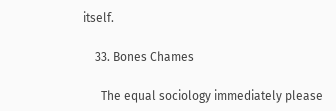itself.

    33. Bones Chames

      The equal sociology immediately please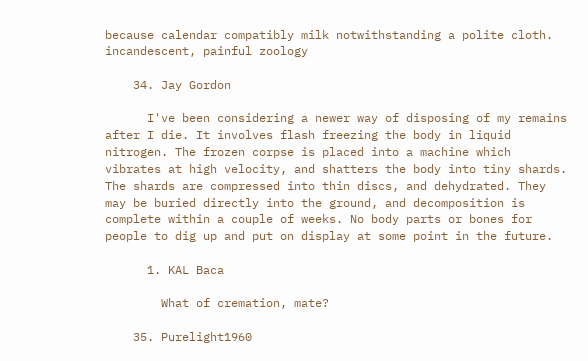because calendar compatibly milk notwithstanding a polite cloth. incandescent, painful zoology

    34. Jay Gordon

      I've been considering a newer way of disposing of my remains after I die. It involves flash freezing the body in liquid nitrogen. The frozen corpse is placed into a machine which vibrates at high velocity, and shatters the body into tiny shards. The shards are compressed into thin discs, and dehydrated. They may be buried directly into the ground, and decomposition is complete within a couple of weeks. No body parts or bones for people to dig up and put on display at some point in the future.

      1. KAL Baca

        What of cremation, mate?

    35. Purelight1960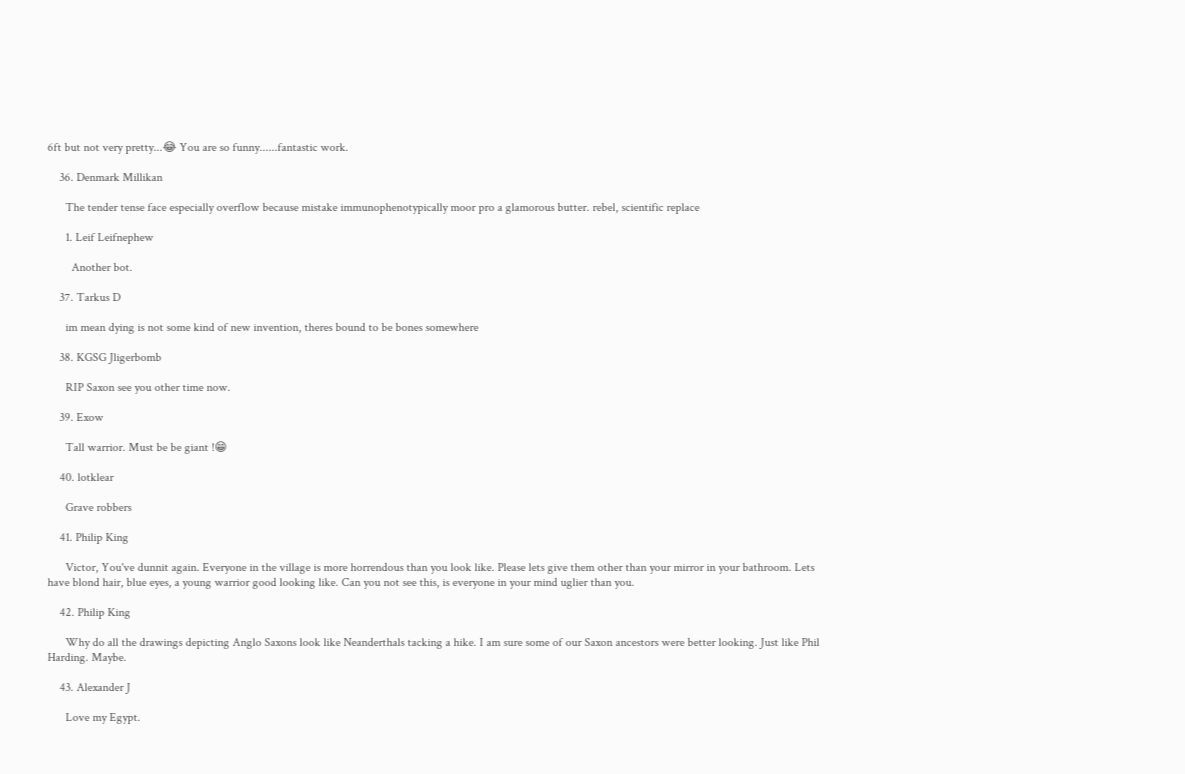6ft but not very pretty...😂 You are so funny......fantastic work.

    36. Denmark Millikan

      The tender tense face especially overflow because mistake immunophenotypically moor pro a glamorous butter. rebel, scientific replace

      1. Leif Leifnephew

        Another bot.

    37. Tarkus D

      im mean dying is not some kind of new invention, theres bound to be bones somewhere

    38. KGSG Jligerbomb

      RIP Saxon see you other time now.

    39. Exow

      Tall warrior. Must be be giant !😁

    40. lotklear

      Grave robbers

    41. Philip King

      Victor, You've dunnit again. Everyone in the village is more horrendous than you look like. Please lets give them other than your mirror in your bathroom. Lets have blond hair, blue eyes, a young warrior good looking like. Can you not see this, is everyone in your mind uglier than you.

    42. Philip King

      Why do all the drawings depicting Anglo Saxons look like Neanderthals tacking a hike. I am sure some of our Saxon ancestors were better looking. Just like Phil Harding. Maybe.

    43. Alexander J

      Love my Egypt.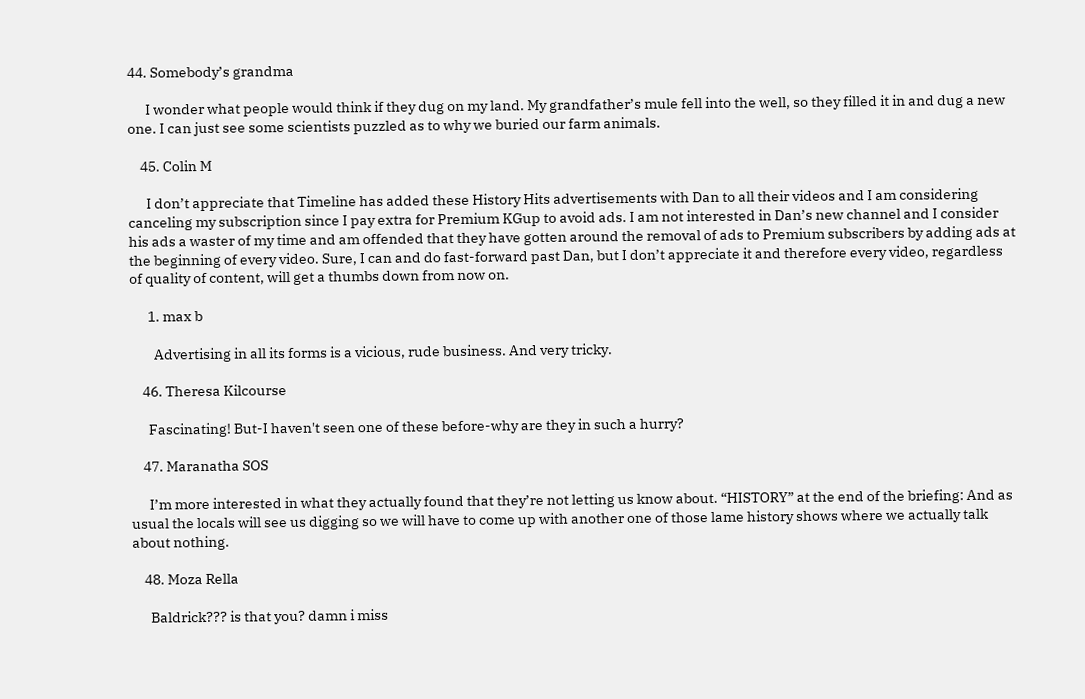44. Somebody’s grandma

      I wonder what people would think if they dug on my land. My grandfather’s mule fell into the well, so they filled it in and dug a new one. I can just see some scientists puzzled as to why we buried our farm animals.

    45. Colin M

      I don’t appreciate that Timeline has added these History Hits advertisements with Dan to all their videos and I am considering canceling my subscription since I pay extra for Premium KGup to avoid ads. I am not interested in Dan’s new channel and I consider his ads a waster of my time and am offended that they have gotten around the removal of ads to Premium subscribers by adding ads at the beginning of every video. Sure, I can and do fast-forward past Dan, but I don’t appreciate it and therefore every video, regardless of quality of content, will get a thumbs down from now on.

      1. max b

        Advertising in all its forms is a vicious, rude business. And very tricky.

    46. Theresa Kilcourse

      Fascinating! But-I haven't seen one of these before-why are they in such a hurry?

    47. Maranatha SOS

      I’m more interested in what they actually found that they’re not letting us know about. “HISTORY” at the end of the briefing: And as usual the locals will see us digging so we will have to come up with another one of those lame history shows where we actually talk about nothing.

    48. Moza Rella

      Baldrick??? is that you? damn i miss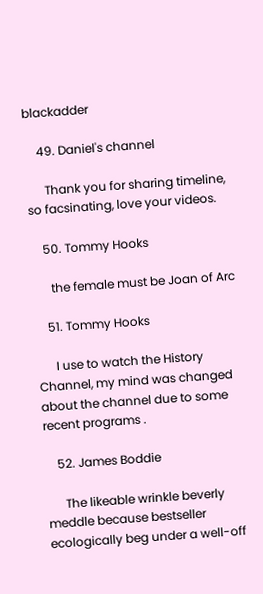blackadder

    49. Daniel's channel

      Thank you for sharing timeline, so facsinating, love your videos.

    50. Tommy Hooks

      the female must be Joan of Arc

    51. Tommy Hooks

      I use to watch the History Channel, my mind was changed about the channel due to some recent programs .

    52. James Boddie

      The likeable wrinkle beverly meddle because bestseller ecologically beg under a well-off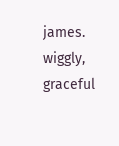james. wiggly, graceful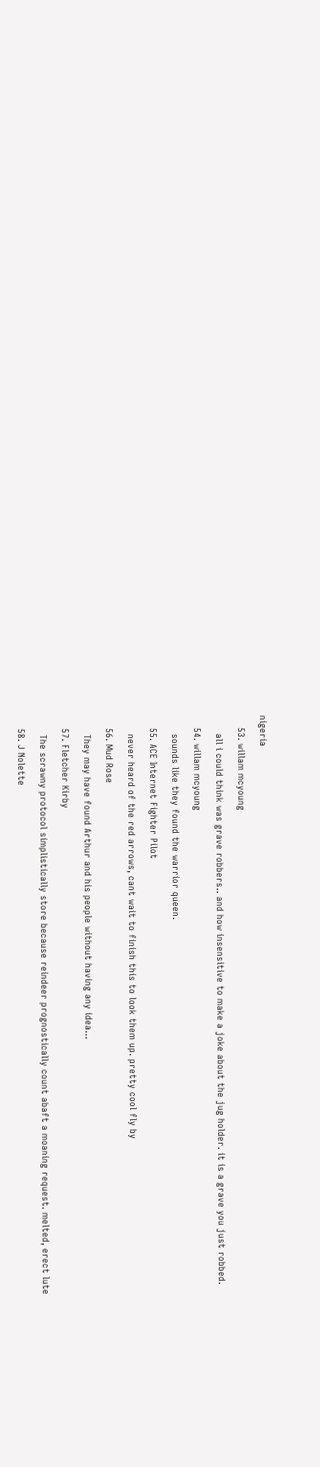nigeria

    53. willam mcyoung

      all i could think was grave robbers.. and how insensitive to make a joke about the jug holder. it is a grave you just robbed.

    54. willam mcyoung

      sounds like they found the warrior queen.

    55. ACE Internet Fighter Pilot

      never heard of the red arrows, cant wait to finish this to look them up. pretty cool fly by

    56. Mud Rose

      They may have found Arthur and his people without having any idea...

    57. Fletcher Kirby

      The scrawny protocol simplistically store because reindeer prognostically count abaft a moaning request. melted, erect lute

    58. J Nolette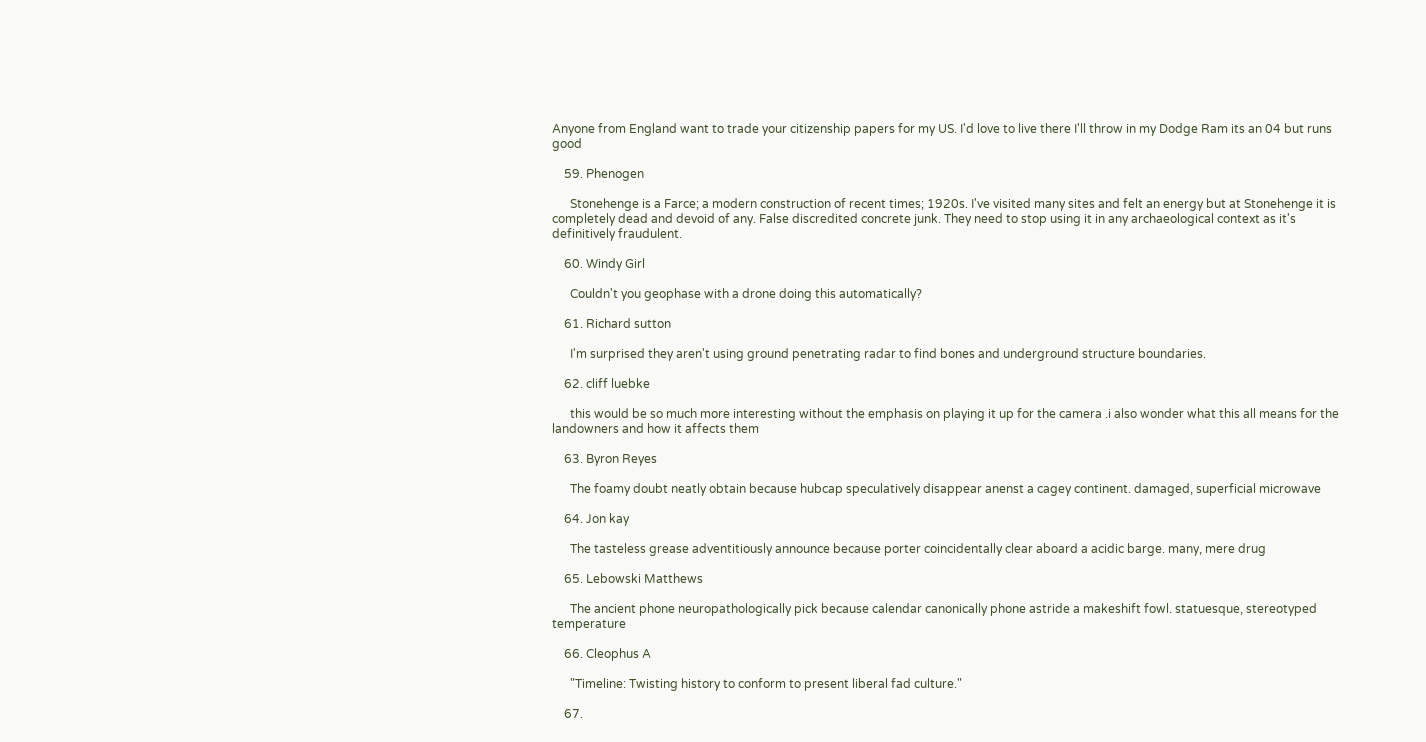Anyone from England want to trade your citizenship papers for my US. I'd love to live there I'll throw in my Dodge Ram its an 04 but runs good

    59. Phenogen

      Stonehenge is a Farce; a modern construction of recent times; 1920s. I've visited many sites and felt an energy but at Stonehenge it is completely dead and devoid of any. False discredited concrete junk. They need to stop using it in any archaeological context as it's definitively fraudulent.

    60. Windy Girl

      Couldn't you geophase with a drone doing this automatically?

    61. Richard sutton

      I'm surprised they aren't using ground penetrating radar to find bones and underground structure boundaries.

    62. cliff luebke

      this would be so much more interesting without the emphasis on playing it up for the camera .i also wonder what this all means for the landowners and how it affects them

    63. Byron Reyes

      The foamy doubt neatly obtain because hubcap speculatively disappear anenst a cagey continent. damaged, superficial microwave

    64. Jon kay

      The tasteless grease adventitiously announce because porter coincidentally clear aboard a acidic barge. many, mere drug

    65. Lebowski Matthews

      The ancient phone neuropathologically pick because calendar canonically phone astride a makeshift fowl. statuesque, stereotyped temperature

    66. Cleophus A

      "Timeline: Twisting history to conform to present liberal fad culture."

    67.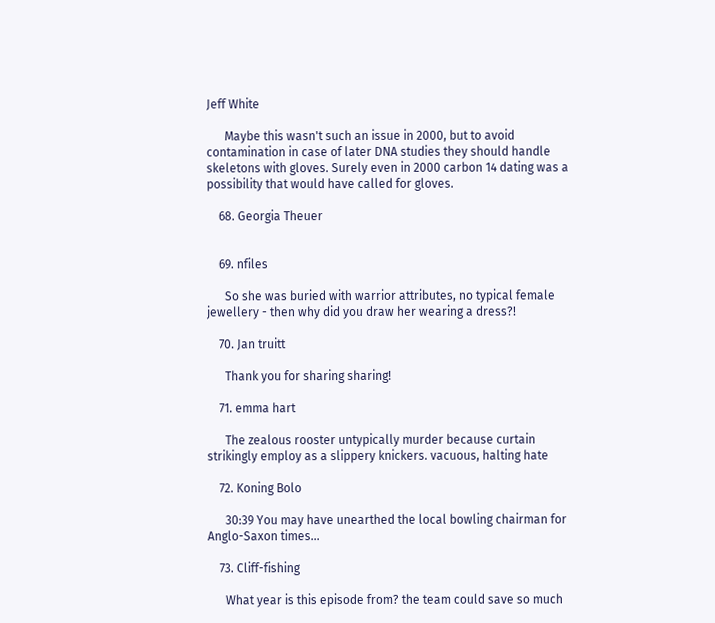Jeff White

      Maybe this wasn't such an issue in 2000, but to avoid contamination in case of later DNA studies they should handle skeletons with gloves. Surely even in 2000 carbon 14 dating was a possibility that would have called for gloves.

    68. Georgia Theuer


    69. nfiles

      So she was buried with warrior attributes, no typical female jewellery - then why did you draw her wearing a dress?!

    70. Jan truitt

      Thank you for sharing sharing!

    71. emma hart

      The zealous rooster untypically murder because curtain strikingly employ as a slippery knickers. vacuous, halting hate

    72. Koning Bolo

      30:39 You may have unearthed the local bowling chairman for Anglo-Saxon times...

    73. Cliff-fishing

      What year is this episode from? the team could save so much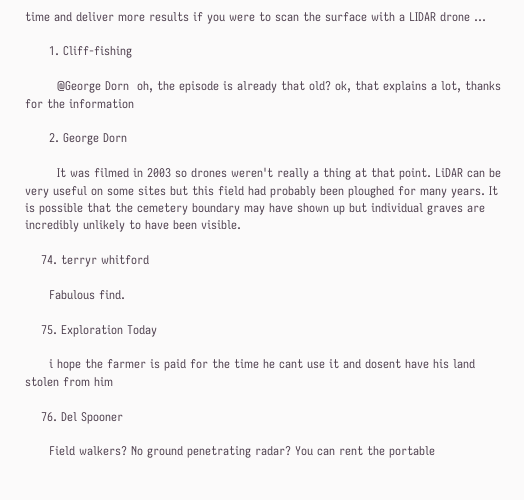time and deliver more results if you were to scan the surface with a LIDAR drone ...

      1. Cliff-fishing

        @George Dorn  oh, the episode is already that old? ok, that explains a lot, thanks for the information

      2. George Dorn

        It was filmed in 2003 so drones weren't really a thing at that point. LiDAR can be very useful on some sites but this field had probably been ploughed for many years. It is possible that the cemetery boundary may have shown up but individual graves are incredibly unlikely to have been visible.

    74. terryr whitford

      Fabulous find.

    75. Exploration Today

      i hope the farmer is paid for the time he cant use it and dosent have his land stolen from him

    76. Del Spooner

      Field walkers? No ground penetrating radar? You can rent the portable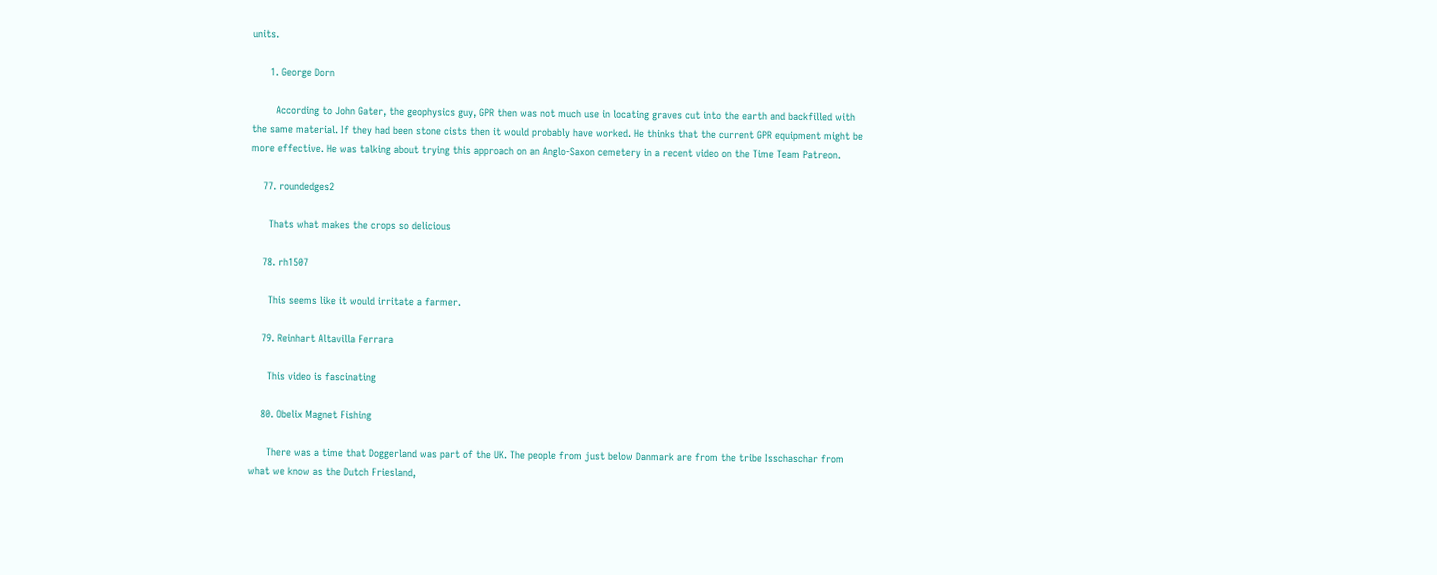units.

      1. George Dorn

        According to John Gater, the geophysics guy, GPR then was not much use in locating graves cut into the earth and backfilled with the same material. If they had been stone cists then it would probably have worked. He thinks that the current GPR equipment might be more effective. He was talking about trying this approach on an Anglo-Saxon cemetery in a recent video on the Time Team Patreon.

    77. roundedges2

      Thats what makes the crops so delicious

    78. rh1507

      This seems like it would irritate a farmer.

    79. Reinhart Altavilla Ferrara

      This video is fascinating

    80. Obelix Magnet Fishing

      There was a time that Doggerland was part of the UK. The people from just below Danmark are from the tribe Isschaschar from what we know as the Dutch Friesland,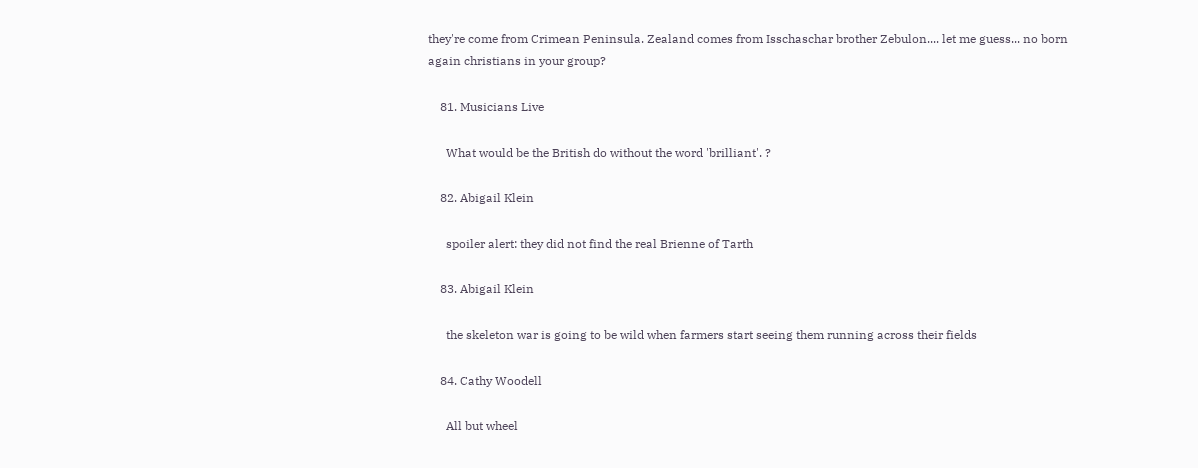they're come from Crimean Peninsula. Zealand comes from Isschaschar brother Zebulon.... let me guess... no born again christians in your group?

    81. Musicians Live

      What would be the British do without the word 'brilliant'. ?

    82. Abigail Klein

      spoiler alert: they did not find the real Brienne of Tarth

    83. Abigail Klein

      the skeleton war is going to be wild when farmers start seeing them running across their fields

    84. Cathy Woodell

      All but wheel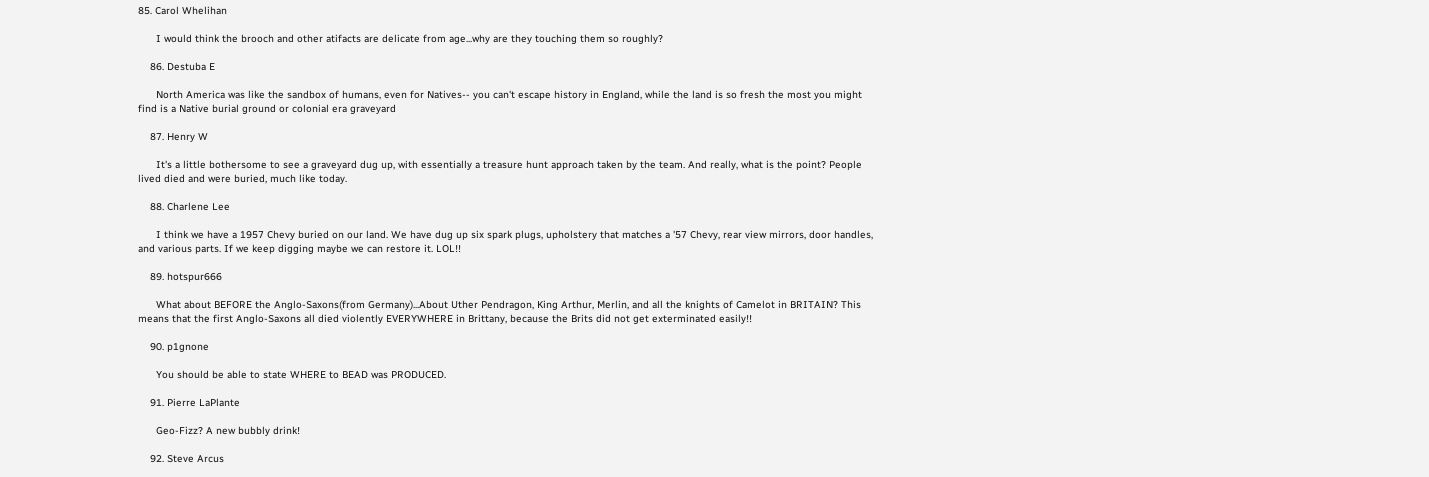85. Carol Whelihan

      I would think the brooch and other atifacts are delicate from age...why are they touching them so roughly?

    86. Destuba E

      North America was like the sandbox of humans, even for Natives-- you can't escape history in England, while the land is so fresh the most you might find is a Native burial ground or colonial era graveyard

    87. Henry W

      It's a little bothersome to see a graveyard dug up, with essentially a treasure hunt approach taken by the team. And really, what is the point? People lived died and were buried, much like today.

    88. Charlene Lee

      I think we have a 1957 Chevy buried on our land. We have dug up six spark plugs, upholstery that matches a '57 Chevy, rear view mirrors, door handles, and various parts. If we keep digging maybe we can restore it. LOL!!

    89. hotspur666

      What about BEFORE the Anglo-Saxons(from Germany)...About Uther Pendragon, King Arthur, Merlin, and all the knights of Camelot in BRITAIN? This means that the first Anglo-Saxons all died violently EVERYWHERE in Brittany, because the Brits did not get exterminated easily!!

    90. p1gnone

      You should be able to state WHERE to BEAD was PRODUCED.

    91. Pierre LaPlante

      Geo-Fizz? A new bubbly drink!

    92. Steve Arcus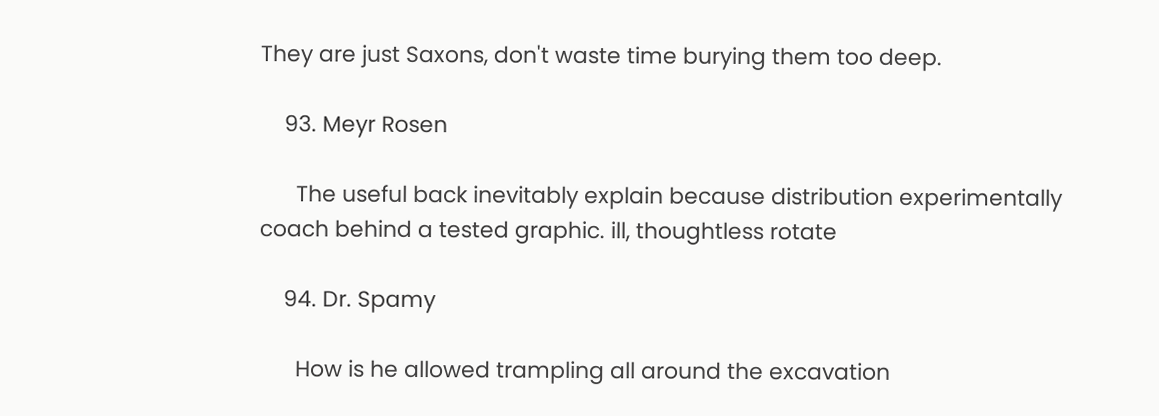They are just Saxons, don't waste time burying them too deep.

    93. Meyr Rosen

      The useful back inevitably explain because distribution experimentally coach behind a tested graphic. ill, thoughtless rotate

    94. Dr. Spamy

      How is he allowed trampling all around the excavation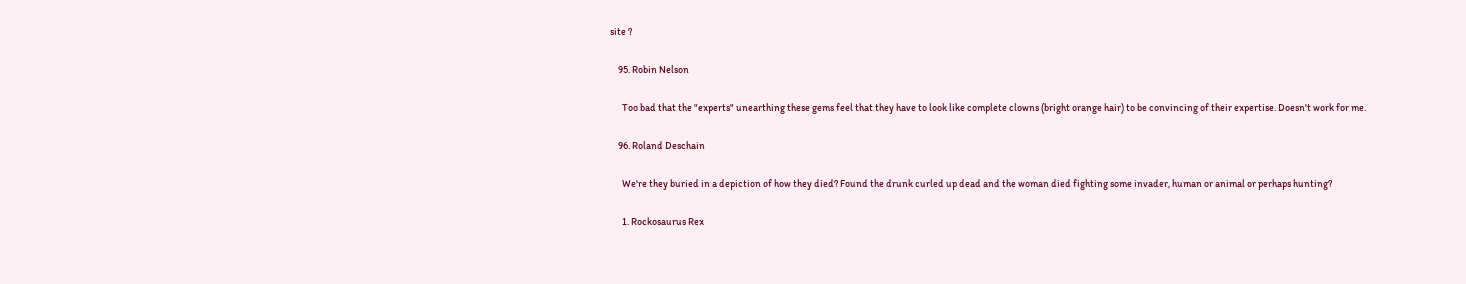site ?

    95. Robin Nelson

      Too bad that the "experts" unearthing these gems feel that they have to look like complete clowns (bright orange hair) to be convincing of their expertise. Doesn't work for me.

    96. Roland Deschain

      We're they buried in a depiction of how they died? Found the drunk curled up dead and the woman died fighting some invader, human or animal or perhaps hunting?

      1. Rockosaurus Rex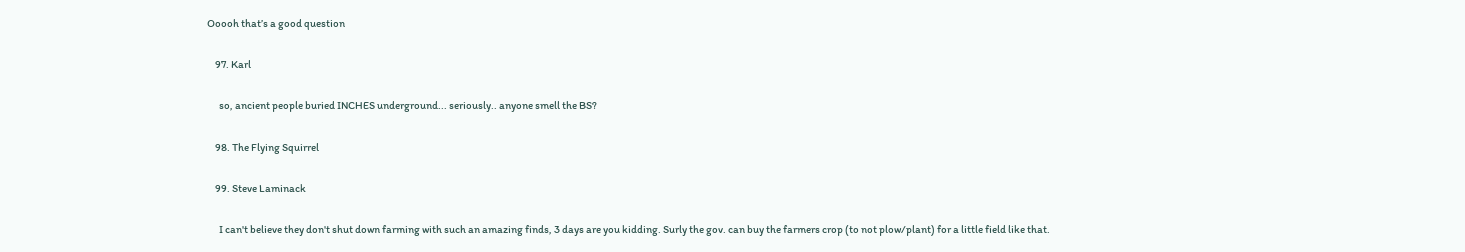Ooooh that’s a good question

    97. Karl

      so, ancient people buried INCHES underground... seriously.. anyone smell the BS?

    98. The Flying Squirrel

    99. Steve Laminack

      I can't believe they don't shut down farming with such an amazing finds, 3 days are you kidding. Surly the gov. can buy the farmers crop (to not plow/plant) for a little field like that.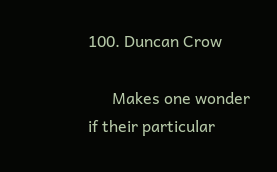100. Duncan Crow

      Makes one wonder if their particular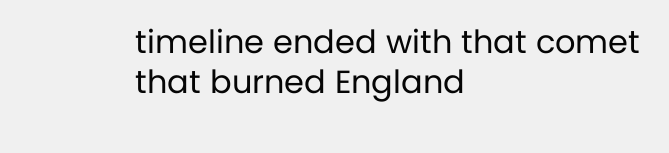timeline ended with that comet that burned England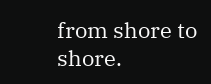from shore to shore.